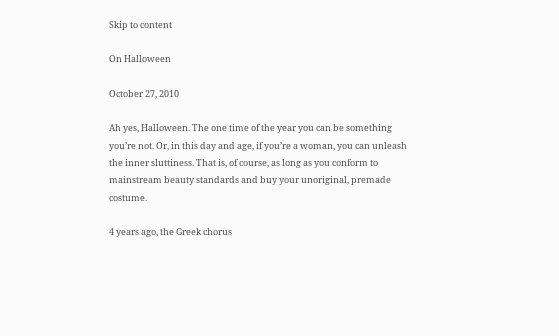Skip to content

On Halloween

October 27, 2010

Ah yes, Halloween. The one time of the year you can be something you’re not. Or, in this day and age, if you’re a woman, you can unleash the inner sluttiness. That is, of course, as long as you conform to mainstream beauty standards and buy your unoriginal, premade costume.

4 years ago, the Greek chorus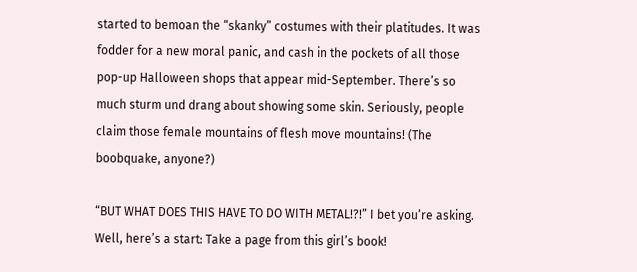started to bemoan the “skanky” costumes with their platitudes. It was fodder for a new moral panic, and cash in the pockets of all those pop-up Halloween shops that appear mid-September. There’s so much sturm und drang about showing some skin. Seriously, people claim those female mountains of flesh move mountains! (The boobquake, anyone?)

“BUT WHAT DOES THIS HAVE TO DO WITH METAL!?!” I bet you’re asking. Well, here’s a start: Take a page from this girl’s book!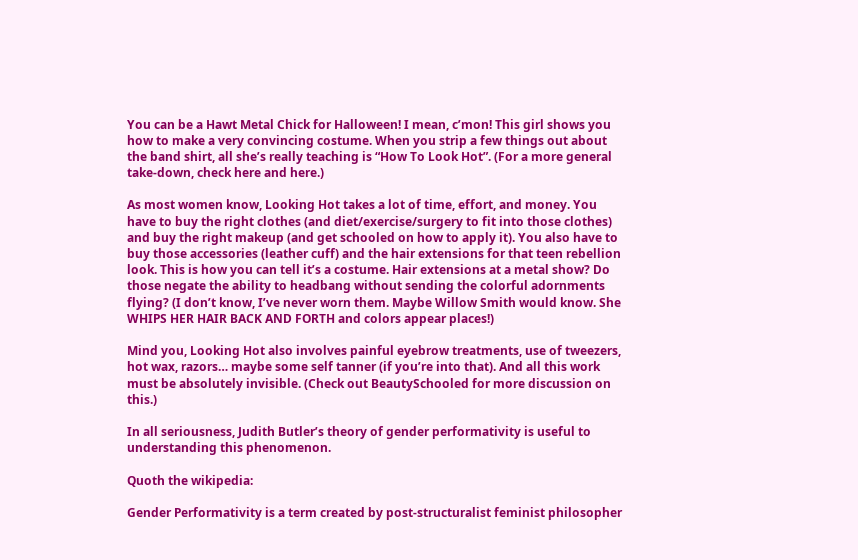You can be a Hawt Metal Chick for Halloween! I mean, c’mon! This girl shows you how to make a very convincing costume. When you strip a few things out about the band shirt, all she’s really teaching is “How To Look Hot”. (For a more general take-down, check here and here.)

As most women know, Looking Hot takes a lot of time, effort, and money. You have to buy the right clothes (and diet/exercise/surgery to fit into those clothes) and buy the right makeup (and get schooled on how to apply it). You also have to buy those accessories (leather cuff) and the hair extensions for that teen rebellion look. This is how you can tell it’s a costume. Hair extensions at a metal show? Do those negate the ability to headbang without sending the colorful adornments flying? (I don’t know, I’ve never worn them. Maybe Willow Smith would know. She WHIPS HER HAIR BACK AND FORTH and colors appear places!)

Mind you, Looking Hot also involves painful eyebrow treatments, use of tweezers, hot wax, razors… maybe some self tanner (if you’re into that). And all this work must be absolutely invisible. (Check out BeautySchooled for more discussion on this.)

In all seriousness, Judith Butler’s theory of gender performativity is useful to understanding this phenomenon.

Quoth the wikipedia:

Gender Performativity is a term created by post-structuralist feminist philosopher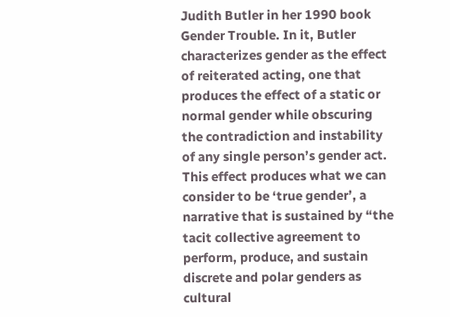Judith Butler in her 1990 book Gender Trouble. In it, Butler characterizes gender as the effect of reiterated acting, one that produces the effect of a static or normal gender while obscuring the contradiction and instability of any single person’s gender act. This effect produces what we can consider to be ‘true gender’, a narrative that is sustained by “the tacit collective agreement to perform, produce, and sustain discrete and polar genders as cultural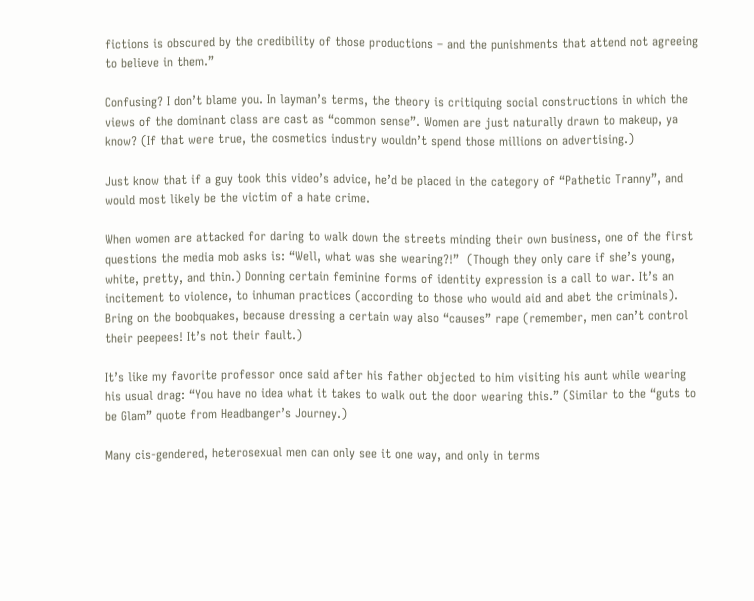fictions is obscured by the credibility of those productions – and the punishments that attend not agreeing to believe in them.”

Confusing? I don’t blame you. In layman’s terms, the theory is critiquing social constructions in which the views of the dominant class are cast as “common sense”. Women are just naturally drawn to makeup, ya know? (If that were true, the cosmetics industry wouldn’t spend those millions on advertising.)

Just know that if a guy took this video’s advice, he’d be placed in the category of “Pathetic Tranny”, and would most likely be the victim of a hate crime.

When women are attacked for daring to walk down the streets minding their own business, one of the first questions the media mob asks is: “Well, what was she wearing?!”  (Though they only care if she’s young, white, pretty, and thin.) Donning certain feminine forms of identity expression is a call to war. It’s an incitement to violence, to inhuman practices (according to those who would aid and abet the criminals). Bring on the boobquakes, because dressing a certain way also “causes” rape (remember, men can’t control their peepees! It’s not their fault.)

It’s like my favorite professor once said after his father objected to him visiting his aunt while wearing his usual drag: “You have no idea what it takes to walk out the door wearing this.” (Similar to the “guts to be Glam” quote from Headbanger’s Journey.)

Many cis-gendered, heterosexual men can only see it one way, and only in terms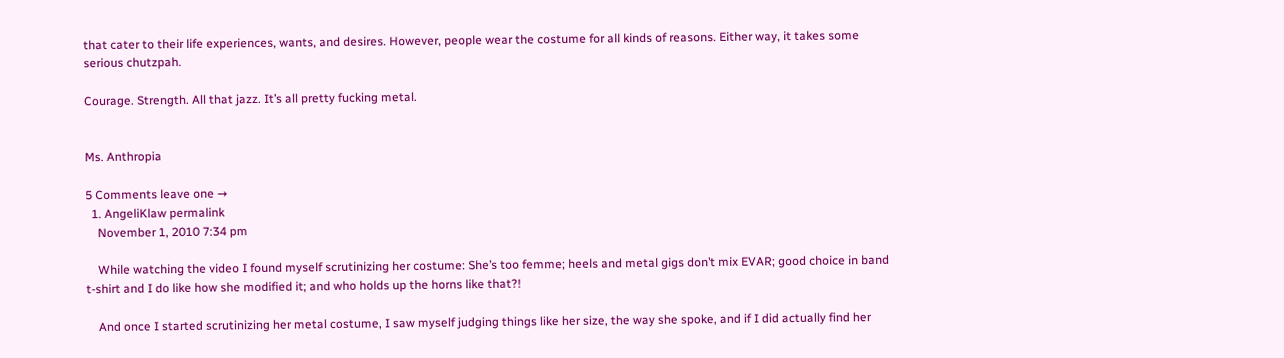that cater to their life experiences, wants, and desires. However, people wear the costume for all kinds of reasons. Either way, it takes some serious chutzpah.

Courage. Strength. All that jazz. It’s all pretty fucking metal.


Ms. Anthropia

5 Comments leave one →
  1. AngeliKlaw permalink
    November 1, 2010 7:34 pm

    While watching the video I found myself scrutinizing her costume: She’s too femme; heels and metal gigs don’t mix EVAR; good choice in band t-shirt and I do like how she modified it; and who holds up the horns like that?!

    And once I started scrutinizing her metal costume, I saw myself judging things like her size, the way she spoke, and if I did actually find her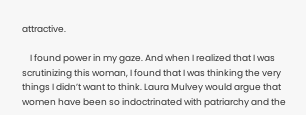attractive.

    I found power in my gaze. And when I realized that I was scrutinizing this woman, I found that I was thinking the very things I didn’t want to think. Laura Mulvey would argue that women have been so indoctrinated with patriarchy and the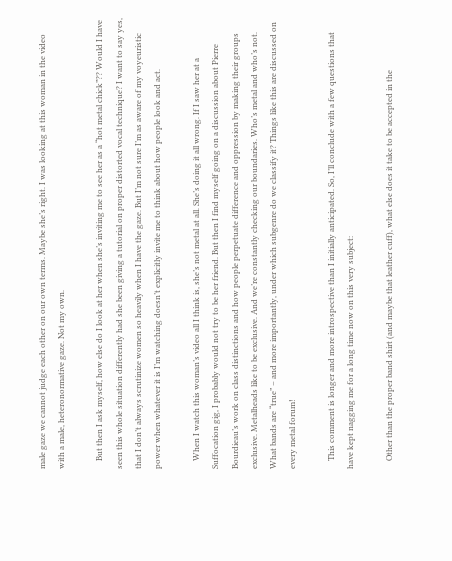male gaze we cannot judge each other on our own terms. Maybe she’s right. I was looking at this woman in the video with a male, heteronormative gaze. Not my own.

    But then I ask myself, how else do I look at her when she’s inviting me to see her as a “hot metal chick”?? Would I have seen this whole situation differently had she been giving a tutorial on proper distorted vocal technique? I want to say yes, that I don’t always scrutinize women so heavily when I have the gaze. But I’m not sure I’m as aware of my voyeuristic power when whatever it is I’m watching doesn’t explicitly invite me to think about how people look and act.

    When I watch this woman’s video all I think is, she’s not metal at all. She’s doing it all wrong. If I saw her at a Suffocation gig, I probably would not try to be her friend. But then I find myself going on a discussion about Pierre Bourdieau’s work on class distinctions and how people perpetuate difference and oppression by making their groups exclusive. Metalheads like to be exclusive. And we’re constantly checking our boundaries. Who’s metal and who’s not. What bands are “true” – and more importantly, under which subgenre do we classify it? Things like this are discussed on every metal forum!

    This comment is longer and more introspective than I initially anticipated. So, I’ll conclude with a few questions that have kept nagging me for a long time now on this very subject:

    Other than the proper band shirt (and maybe that leather cuff), what else does it take to be accepted in the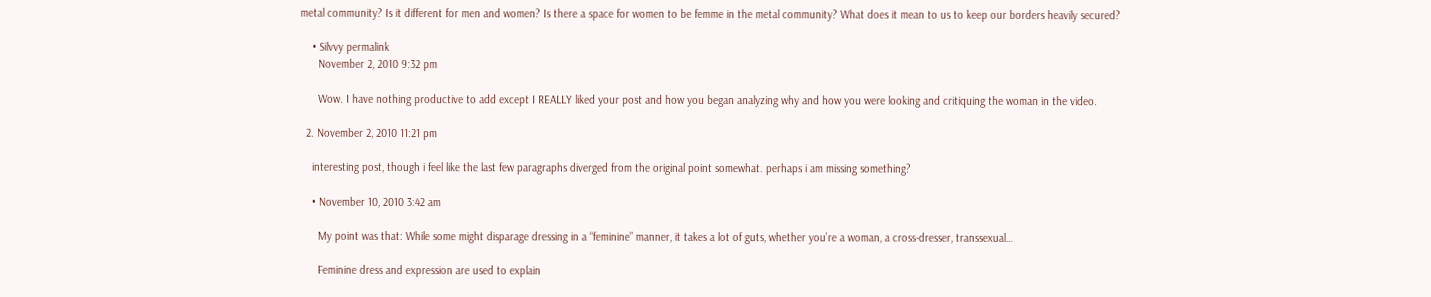metal community? Is it different for men and women? Is there a space for women to be femme in the metal community? What does it mean to us to keep our borders heavily secured?

    • Silvvy permalink
      November 2, 2010 9:32 pm

      Wow. I have nothing productive to add except I REALLY liked your post and how you began analyzing why and how you were looking and critiquing the woman in the video.

  2. November 2, 2010 11:21 pm

    interesting post, though i feel like the last few paragraphs diverged from the original point somewhat. perhaps i am missing something?

    • November 10, 2010 3:42 am

      My point was that: While some might disparage dressing in a “feminine” manner, it takes a lot of guts, whether you’re a woman, a cross-dresser, transsexual…

      Feminine dress and expression are used to explain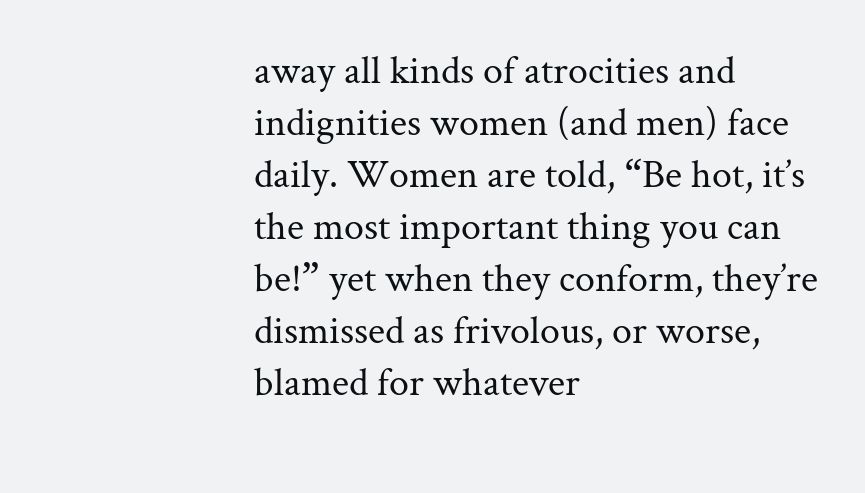away all kinds of atrocities and indignities women (and men) face daily. Women are told, “Be hot, it’s the most important thing you can be!” yet when they conform, they’re dismissed as frivolous, or worse, blamed for whatever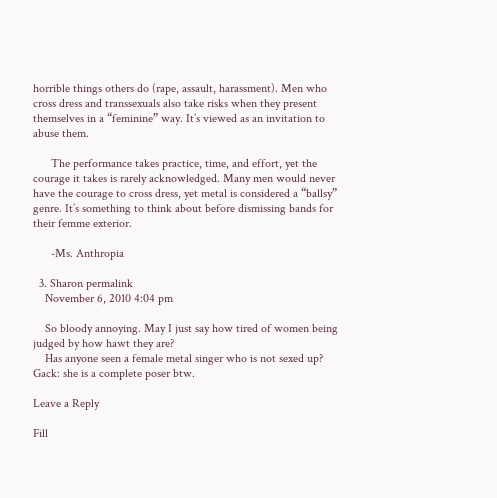horrible things others do (rape, assault, harassment). Men who cross dress and transsexuals also take risks when they present themselves in a “feminine” way. It’s viewed as an invitation to abuse them.

      The performance takes practice, time, and effort, yet the courage it takes is rarely acknowledged. Many men would never have the courage to cross dress, yet metal is considered a “ballsy” genre. It’s something to think about before dismissing bands for their femme exterior.

      -Ms. Anthropia

  3. Sharon permalink
    November 6, 2010 4:04 pm

    So bloody annoying. May I just say how tired of women being judged by how hawt they are?
    Has anyone seen a female metal singer who is not sexed up? Gack: she is a complete poser btw.

Leave a Reply

Fill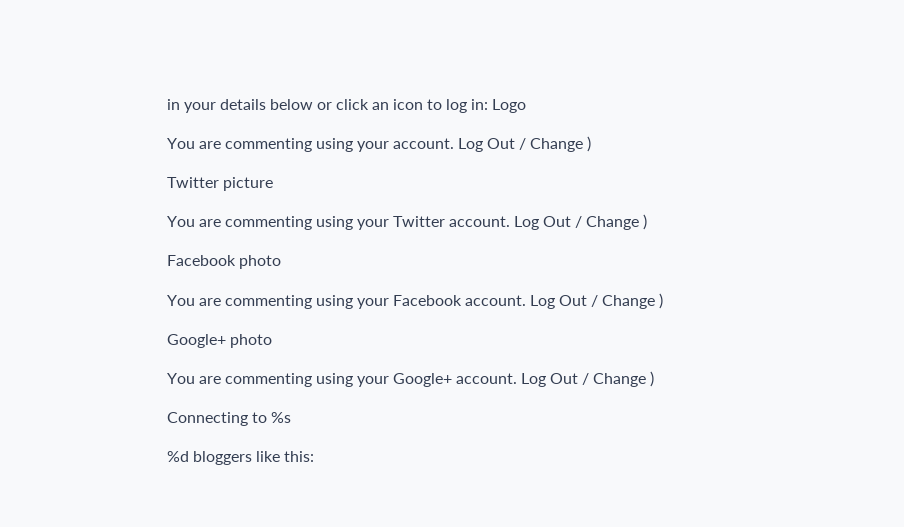in your details below or click an icon to log in: Logo

You are commenting using your account. Log Out / Change )

Twitter picture

You are commenting using your Twitter account. Log Out / Change )

Facebook photo

You are commenting using your Facebook account. Log Out / Change )

Google+ photo

You are commenting using your Google+ account. Log Out / Change )

Connecting to %s

%d bloggers like this: